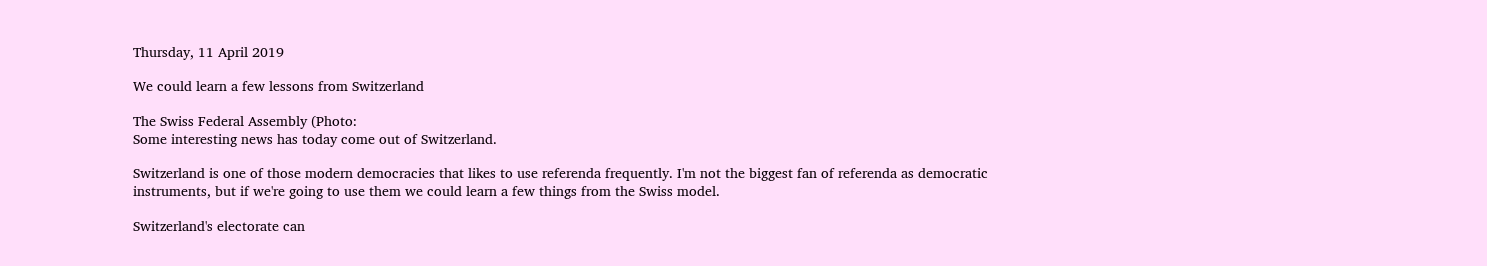Thursday, 11 April 2019

We could learn a few lessons from Switzerland

The Swiss Federal Assembly (Photo:
Some interesting news has today come out of Switzerland.

Switzerland is one of those modern democracies that likes to use referenda frequently. I'm not the biggest fan of referenda as democratic instruments, but if we're going to use them we could learn a few things from the Swiss model.

Switzerland's electorate can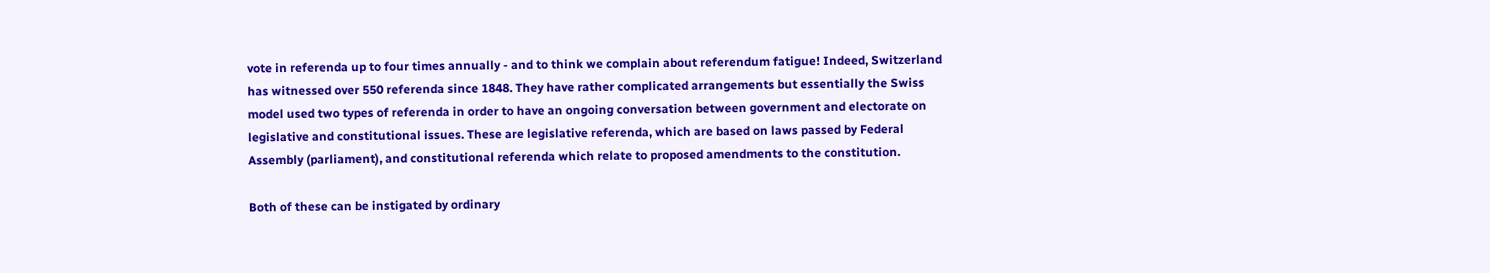vote in referenda up to four times annually - and to think we complain about referendum fatigue! Indeed, Switzerland has witnessed over 550 referenda since 1848. They have rather complicated arrangements but essentially the Swiss model used two types of referenda in order to have an ongoing conversation between government and electorate on legislative and constitutional issues. These are legislative referenda, which are based on laws passed by Federal Assembly (parliament), and constitutional referenda which relate to proposed amendments to the constitution.

Both of these can be instigated by ordinary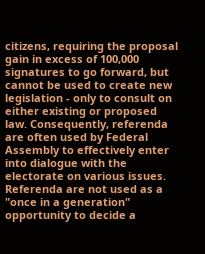citizens, requiring the proposal gain in excess of 100,000 signatures to go forward, but cannot be used to create new legislation - only to consult on either existing or proposed law. Consequently, referenda are often used by Federal Assembly to effectively enter into dialogue with the electorate on various issues. Referenda are not used as a "once in a generation" opportunity to decide a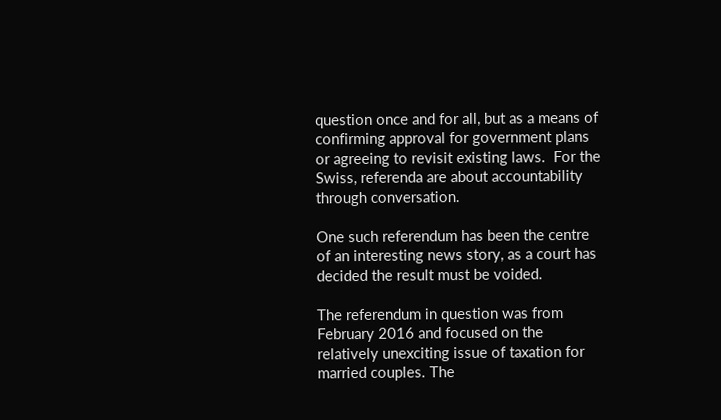question once and for all, but as a means of confirming approval for government plans or agreeing to revisit existing laws.  For the Swiss, referenda are about accountability through conversation.

One such referendum has been the centre of an interesting news story, as a court has decided the result must be voided.

The referendum in question was from February 2016 and focused on the relatively unexciting issue of taxation for married couples. The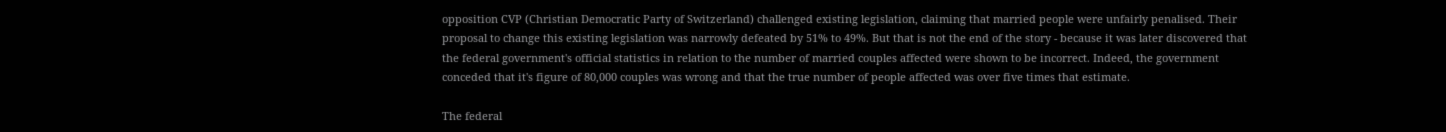opposition CVP (Christian Democratic Party of Switzerland) challenged existing legislation, claiming that married people were unfairly penalised. Their proposal to change this existing legislation was narrowly defeated by 51% to 49%. But that is not the end of the story - because it was later discovered that the federal government's official statistics in relation to the number of married couples affected were shown to be incorrect. Indeed, the government conceded that it's figure of 80,000 couples was wrong and that the true number of people affected was over five times that estimate.

The federal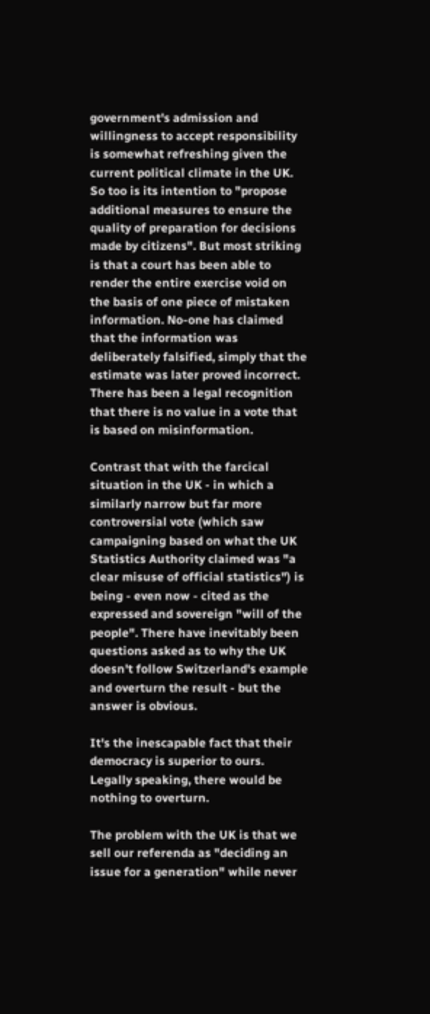government's admission and willingness to accept responsibility is somewhat refreshing given the current political climate in the UK. So too is its intention to "propose additional measures to ensure the quality of preparation for decisions made by citizens". But most striking is that a court has been able to render the entire exercise void on the basis of one piece of mistaken information. No-one has claimed that the information was deliberately falsified, simply that the estimate was later proved incorrect. There has been a legal recognition that there is no value in a vote that is based on misinformation.

Contrast that with the farcical situation in the UK - in which a similarly narrow but far more controversial vote (which saw campaigning based on what the UK Statistics Authority claimed was "a clear misuse of official statistics") is being - even now - cited as the expressed and sovereign "will of the people". There have inevitably been questions asked as to why the UK doesn't follow Switzerland's example and overturn the result - but the answer is obvious.

It's the inescapable fact that their democracy is superior to ours. Legally speaking, there would be nothing to overturn.

The problem with the UK is that we sell our referenda as "deciding an issue for a generation" while never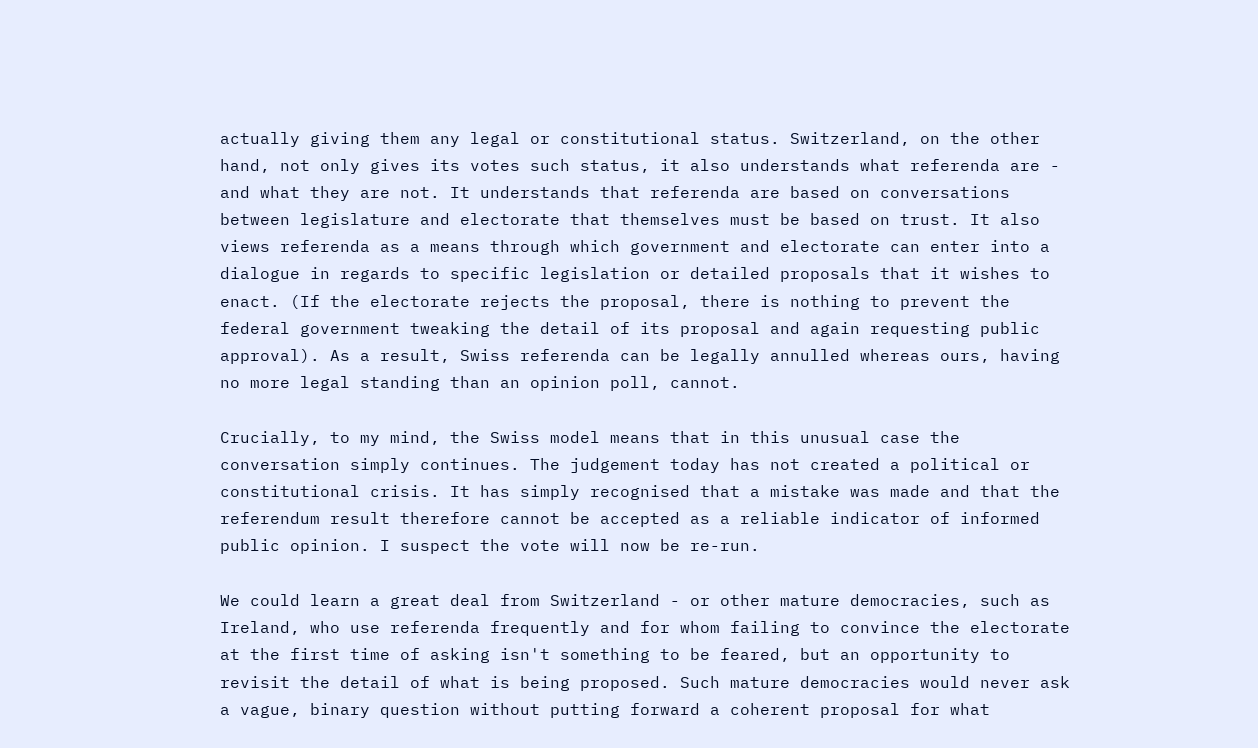actually giving them any legal or constitutional status. Switzerland, on the other hand, not only gives its votes such status, it also understands what referenda are - and what they are not. It understands that referenda are based on conversations between legislature and electorate that themselves must be based on trust. It also views referenda as a means through which government and electorate can enter into a dialogue in regards to specific legislation or detailed proposals that it wishes to enact. (If the electorate rejects the proposal, there is nothing to prevent the federal government tweaking the detail of its proposal and again requesting public approval). As a result, Swiss referenda can be legally annulled whereas ours, having no more legal standing than an opinion poll, cannot.

Crucially, to my mind, the Swiss model means that in this unusual case the conversation simply continues. The judgement today has not created a political or constitutional crisis. It has simply recognised that a mistake was made and that the referendum result therefore cannot be accepted as a reliable indicator of informed public opinion. I suspect the vote will now be re-run.

We could learn a great deal from Switzerland - or other mature democracies, such as Ireland, who use referenda frequently and for whom failing to convince the electorate at the first time of asking isn't something to be feared, but an opportunity to revisit the detail of what is being proposed. Such mature democracies would never ask a vague, binary question without putting forward a coherent proposal for what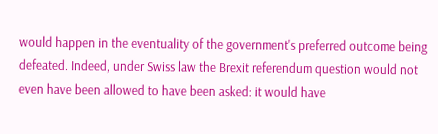would happen in the eventuality of the government's preferred outcome being defeated. Indeed, under Swiss law the Brexit referendum question would not even have been allowed to have been asked: it would have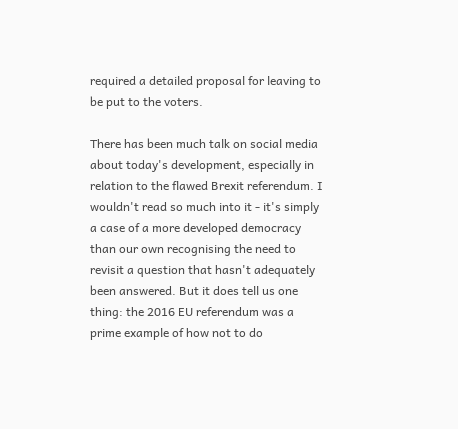required a detailed proposal for leaving to be put to the voters.

There has been much talk on social media about today's development, especially in relation to the flawed Brexit referendum. I wouldn't read so much into it - it's simply a case of a more developed democracy than our own recognising the need to revisit a question that hasn't adequately been answered. But it does tell us one thing: the 2016 EU referendum was a prime example of how not to do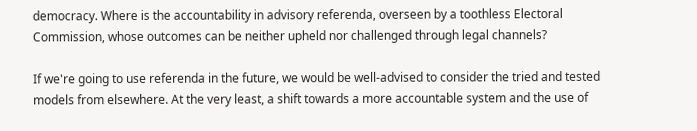democracy. Where is the accountability in advisory referenda, overseen by a toothless Electoral Commission, whose outcomes can be neither upheld nor challenged through legal channels?

If we're going to use referenda in the future, we would be well-advised to consider the tried and tested models from elsewhere. At the very least, a shift towards a more accountable system and the use of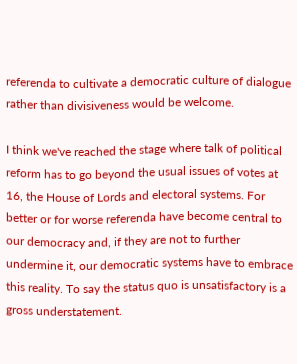referenda to cultivate a democratic culture of dialogue rather than divisiveness would be welcome.

I think we've reached the stage where talk of political reform has to go beyond the usual issues of votes at 16, the House of Lords and electoral systems. For better or for worse referenda have become central to our democracy and, if they are not to further undermine it, our democratic systems have to embrace this reality. To say the status quo is unsatisfactory is a gross understatement.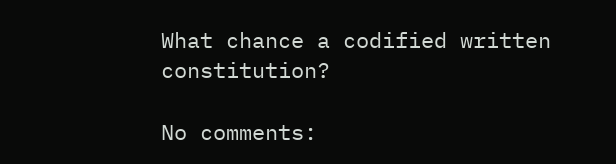What chance a codified written constitution?

No comments: